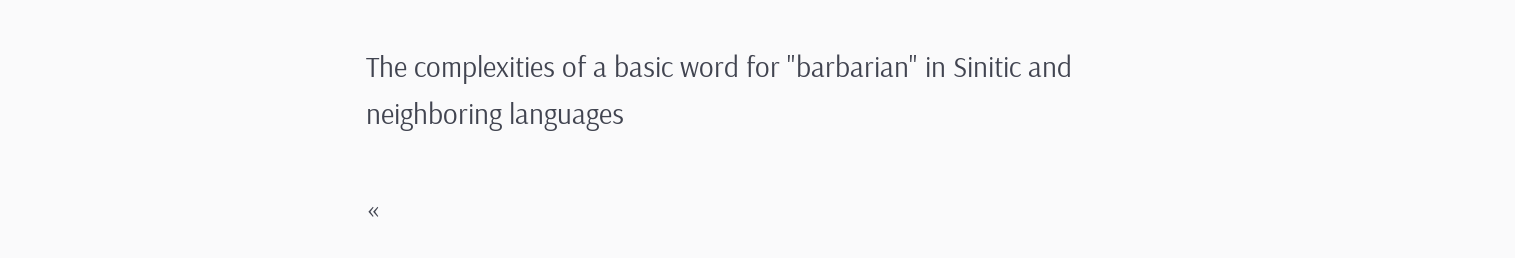The complexities of a basic word for "barbarian" in Sinitic and neighboring languages

«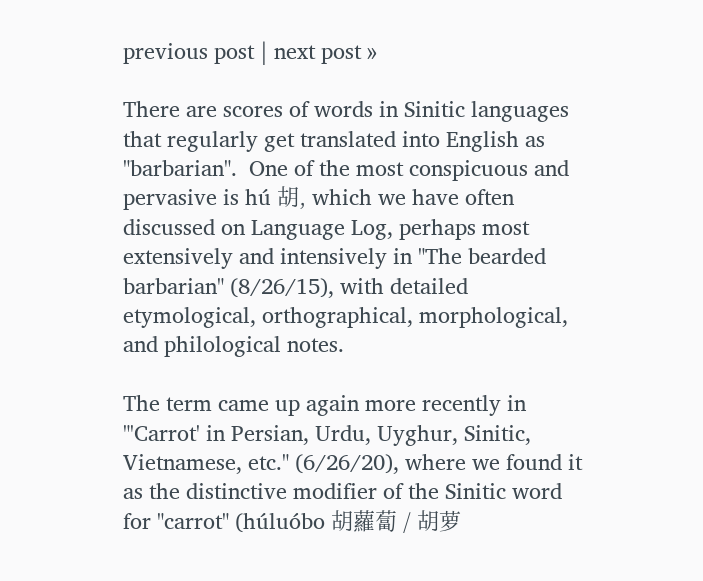previous post | next post »

There are scores of words in Sinitic languages that regularly get translated into English as "barbarian".  One of the most conspicuous and pervasive is hú 胡, which we have often discussed on Language Log, perhaps most extensively and intensively in "The bearded barbarian" (8/26/15), with detailed etymological, orthographical, morphological, and philological notes.

The term came up again more recently in "'Carrot' in Persian, Urdu, Uyghur, Sinitic, Vietnamese, etc." (6/26/20), where we found it as the distinctive modifier of the Sinitic word for "carrot" (húluóbo 胡蘿蔔 / 胡萝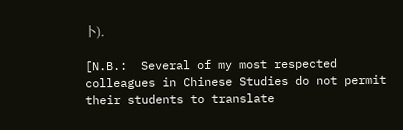卜).

[N.B.:  Several of my most respected colleagues in Chinese Studies do not permit their students to translate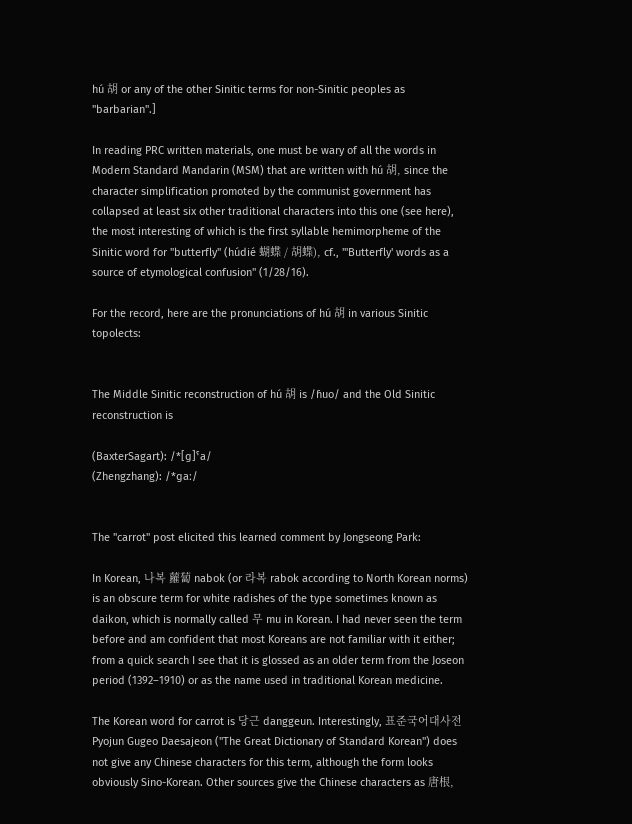hú 胡 or any of the other Sinitic terms for non-Sinitic peoples as "barbarian".]

In reading PRC written materials, one must be wary of all the words in Modern Standard Mandarin (MSM) that are written with hú 胡, since the character simplification promoted by the communist government has collapsed at least six other traditional characters into this one (see here), the most interesting of which is the first syllable hemimorpheme of the Sinitic word for "butterfly" (húdié 蝴蝶 / 胡蝶), cf., "'Butterfly' words as a source of etymological confusion" (1/28/16).

For the record, here are the pronunciations of hú 胡 in various Sinitic topolects:


The Middle Sinitic reconstruction of hú 胡 is /ɦuo/ and the Old Sinitic reconstruction is

(BaxterSagart): /*[ɡ]ˤa/
(Zhengzhang): /*ɡaː/


The "carrot" post elicited this learned comment by Jongseong Park:

In Korean, 나복 蘿蔔 nabok (or 라복 rabok according to North Korean norms) is an obscure term for white radishes of the type sometimes known as daikon, which is normally called 무 mu in Korean. I had never seen the term before and am confident that most Koreans are not familiar with it either; from a quick search I see that it is glossed as an older term from the Joseon period (1392–1910) or as the name used in traditional Korean medicine.

The Korean word for carrot is 당근 danggeun. Interestingly, 표준국어대사전 Pyojun Gugeo Daesajeon ("The Great Dictionary of Standard Korean") does not give any Chinese characters for this term, although the form looks obviously Sino-Korean. Other sources give the Chinese characters as 唐根,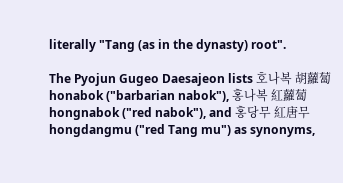literally "Tang (as in the dynasty) root".

The Pyojun Gugeo Daesajeon lists 호나복 胡蘿蔔 honabok ("barbarian nabok"), 홍나복 紅蘿蔔 hongnabok ("red nabok"), and 홍당무 紅唐무 hongdangmu ("red Tang mu") as synonyms,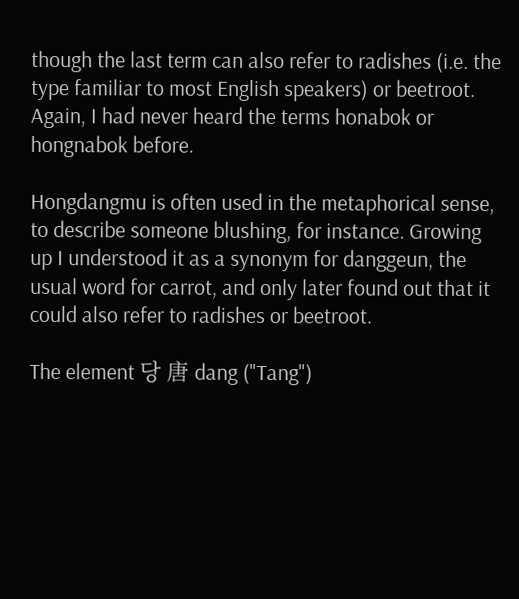though the last term can also refer to radishes (i.e. the type familiar to most English speakers) or beetroot. Again, I had never heard the terms honabok or hongnabok before.

Hongdangmu is often used in the metaphorical sense, to describe someone blushing, for instance. Growing up I understood it as a synonym for danggeun, the usual word for carrot, and only later found out that it could also refer to radishes or beetroot.

The element 당 唐 dang ("Tang")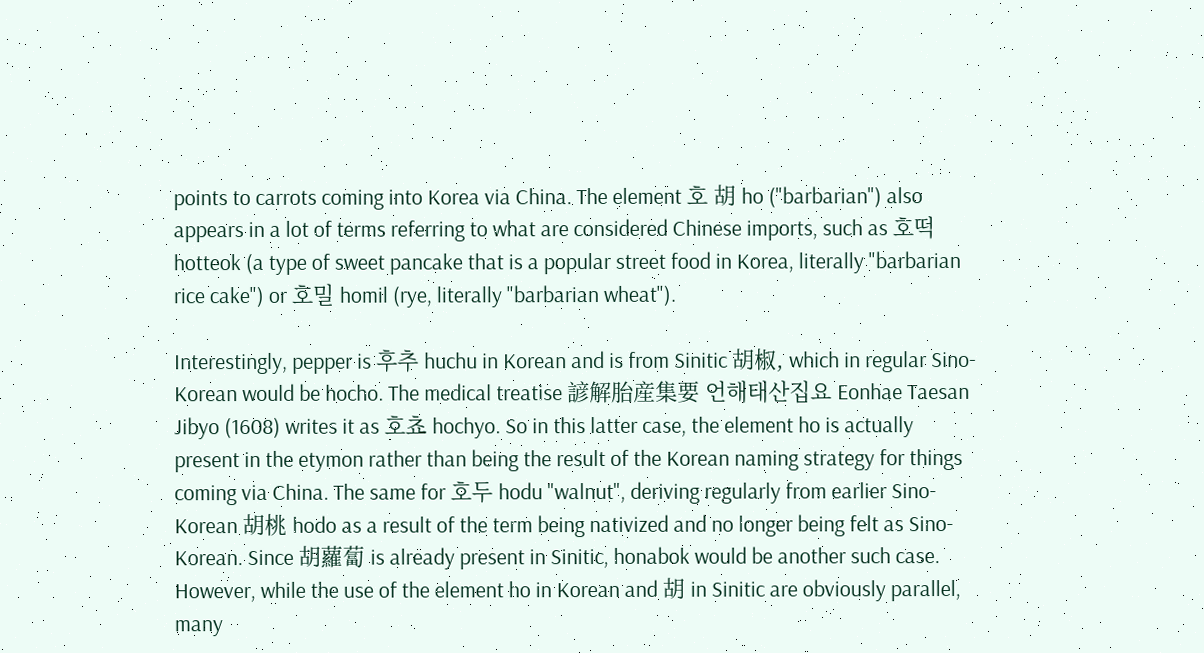points to carrots coming into Korea via China. The element 호 胡 ho ("barbarian") also appears in a lot of terms referring to what are considered Chinese imports, such as 호떡 hotteok (a type of sweet pancake that is a popular street food in Korea, literally "barbarian rice cake") or 호밀 homil (rye, literally "barbarian wheat").

Interestingly, pepper is 후추 huchu in Korean and is from Sinitic 胡椒, which in regular Sino-Korean would be hocho. The medical treatise 諺解胎産集要 언해태산집요 Eonhae Taesan Jibyo (1608) writes it as 호쵸 hochyo. So in this latter case, the element ho is actually present in the etymon rather than being the result of the Korean naming strategy for things coming via China. The same for 호두 hodu "walnut", deriving regularly from earlier Sino-Korean 胡桃 hodo as a result of the term being nativized and no longer being felt as Sino-Korean. Since 胡蘿蔔 is already present in Sinitic, honabok would be another such case. However, while the use of the element ho in Korean and 胡 in Sinitic are obviously parallel, many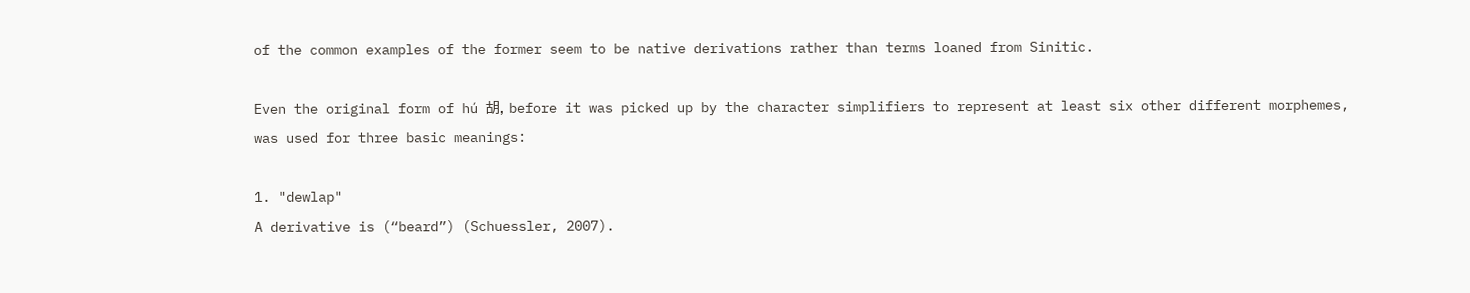of the common examples of the former seem to be native derivations rather than terms loaned from Sinitic.

Even the original form of hú 胡, before it was picked up by the character simplifiers to represent at least six other different morphemes, was used for three basic meanings:

1. "dewlap"
A derivative is (“beard”) (Schuessler, 2007).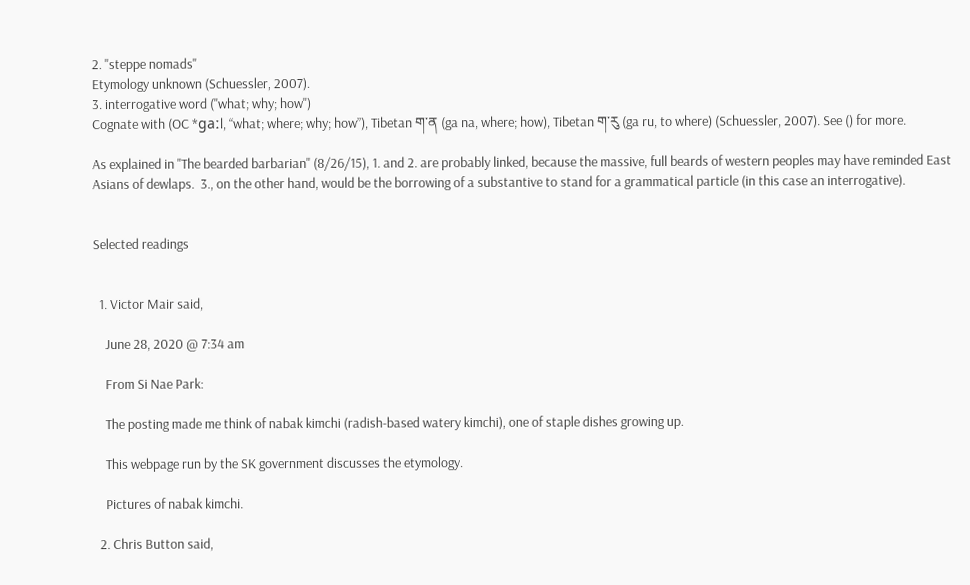2. "steppe nomads"
Etymology unknown (Schuessler, 2007).
3. interrogative word ("what; why; how")
Cognate with (OC *ɡaːl, “what; where; why; how”), Tibetan ག་ན (ga na, where; how), Tibetan ག་རུ (ga ru, to where) (Schuessler, 2007). See () for more.

As explained in "The bearded barbarian" (8/26/15), 1. and 2. are probably linked, because the massive, full beards of western peoples may have reminded East Asians of dewlaps.  3., on the other hand, would be the borrowing of a substantive to stand for a grammatical particle (in this case an interrogative).


Selected readings


  1. Victor Mair said,

    June 28, 2020 @ 7:34 am

    From Si Nae Park:

    The posting made me think of nabak kimchi (radish-based watery kimchi), one of staple dishes growing up.

    This webpage run by the SK government discusses the etymology.

    Pictures of nabak kimchi.

  2. Chris Button said,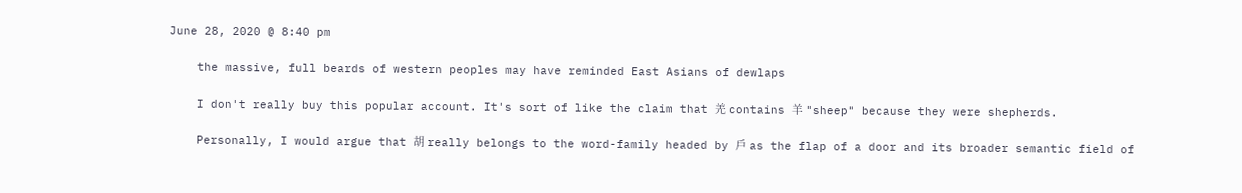June 28, 2020 @ 8:40 pm

    the massive, full beards of western peoples may have reminded East Asians of dewlaps

    I don't really buy this popular account. It's sort of like the claim that 羌 contains 羊 "sheep" because they were shepherds.

    Personally, I would argue that 胡 really belongs to the word-family headed by 戶 as the flap of a door and its broader semantic field of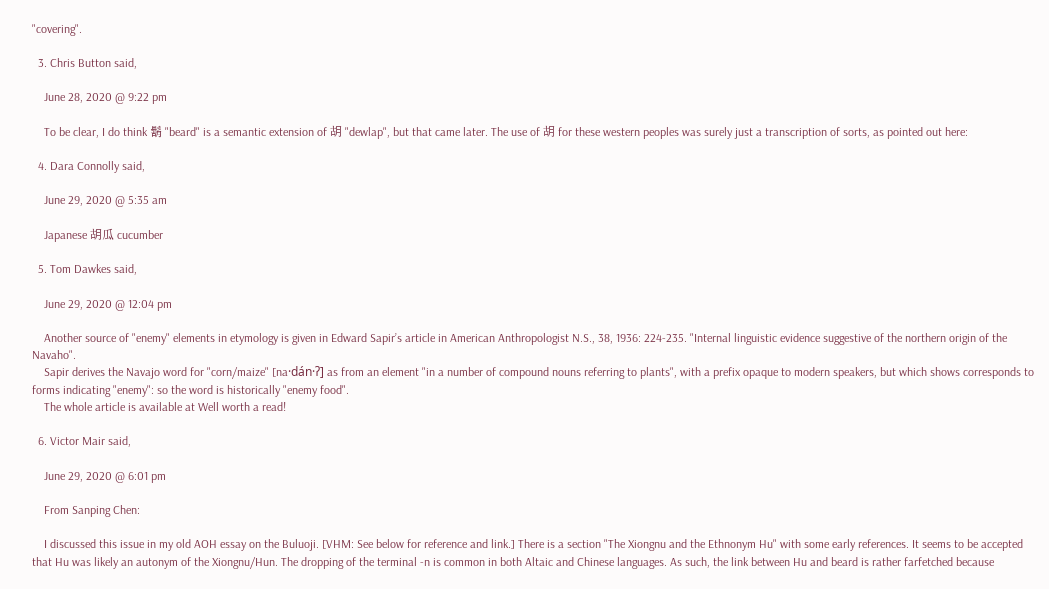"covering".

  3. Chris Button said,

    June 28, 2020 @ 9:22 pm

    To be clear, I do think 鬍 "beard" is a semantic extension of 胡 "dewlap", but that came later. The use of 胡 for these western peoples was surely just a transcription of sorts, as pointed out here:

  4. Dara Connolly said,

    June 29, 2020 @ 5:35 am

    Japanese 胡瓜 cucumber

  5. Tom Dawkes said,

    June 29, 2020 @ 12:04 pm

    Another source of "enemy" elements in etymology is given in Edward Sapir’s article in American Anthropologist N.S., 38, 1936: 224-235. "Internal linguistic evidence suggestive of the northern origin of the Navaho".
    Sapir derives the Navajo word for "corn/maize" [na·dán·ʔ] as from an element "in a number of compound nouns referring to plants", with a prefix opaque to modern speakers, but which shows corresponds to forms indicating "enemy": so the word is historically "enemy food".
    The whole article is available at Well worth a read!

  6. Victor Mair said,

    June 29, 2020 @ 6:01 pm

    From Sanping Chen:

    I discussed this issue in my old AOH essay on the Buluoji. [VHM: See below for reference and link.] There is a section "The Xiongnu and the Ethnonym Hu" with some early references. It seems to be accepted that Hu was likely an autonym of the Xiongnu/Hun. The dropping of the terminal -n is common in both Altaic and Chinese languages. As such, the link between Hu and beard is rather farfetched because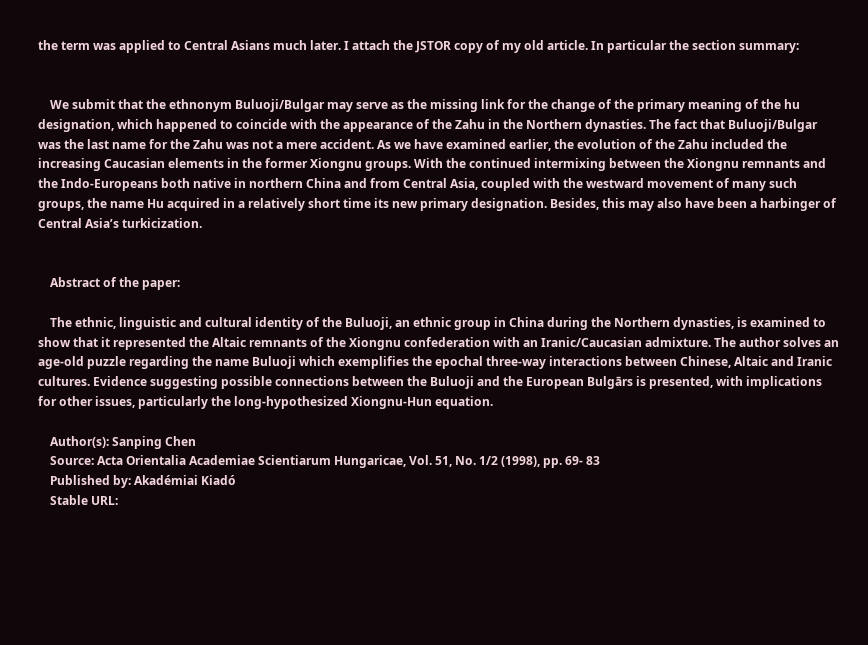the term was applied to Central Asians much later. I attach the JSTOR copy of my old article. In particular the section summary:


    We submit that the ethnonym Buluoji/Bulgar may serve as the missing link for the change of the primary meaning of the hu designation, which happened to coincide with the appearance of the Zahu in the Northern dynasties. The fact that Buluoji/Bulgar was the last name for the Zahu was not a mere accident. As we have examined earlier, the evolution of the Zahu included the increasing Caucasian elements in the former Xiongnu groups. With the continued intermixing between the Xiongnu remnants and the Indo-Europeans both native in northern China and from Central Asia, coupled with the westward movement of many such groups, the name Hu acquired in a relatively short time its new primary designation. Besides, this may also have been a harbinger of Central Asia’s turkicization.


    Abstract of the paper:

    The ethnic, linguistic and cultural identity of the Buluoji, an ethnic group in China during the Northern dynasties, is examined to show that it represented the Altaic remnants of the Xiongnu confederation with an Iranic/Caucasian admixture. The author solves an age-old puzzle regarding the name Buluoji which exemplifies the epochal three-way interactions between Chinese, Altaic and Iranic cultures. Evidence suggesting possible connections between the Buluoji and the European Bulgārs is presented, with implications for other issues, particularly the long-hypothesized Xiongnu-Hun equation.

    Author(s): Sanping Chen
    Source: Acta Orientalia Academiae Scientiarum Hungaricae, Vol. 51, No. 1/2 (1998), pp. 69- 83
    Published by: Akadémiai Kiadó
    Stable URL: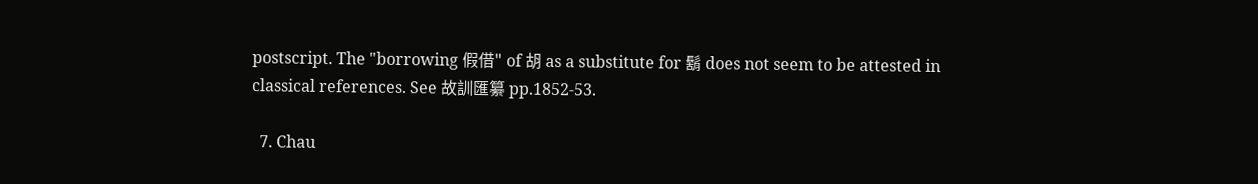postscript. The "borrowing 假借" of 胡 as a substitute for 鬍 does not seem to be attested in classical references. See 故訓匯纂 pp.1852-53.

  7. Chau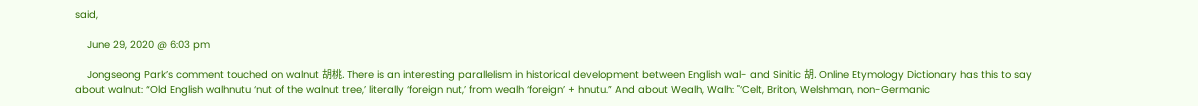said,

    June 29, 2020 @ 6:03 pm

    Jongseong Park’s comment touched on walnut 胡桃. There is an interesting parallelism in historical development between English wal- and Sinitic 胡. Online Etymology Dictionary has this to say about walnut: “Old English walhnutu ‘nut of the walnut tree,’ literally ‘foreign nut,’ from wealh ‘foreign’ + hnutu.” And about Wealh, Walh: "‘Celt, Briton, Welshman, non-Germanic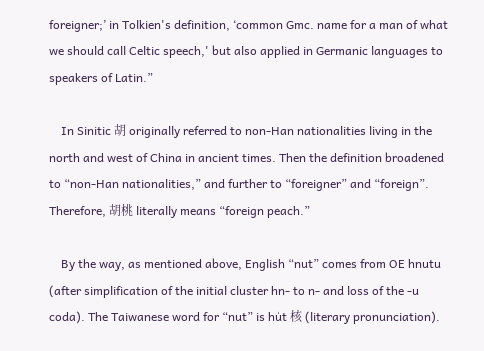foreigner;’ in Tolkien's definition, ‘common Gmc. name for a man of what we should call Celtic speech,' but also applied in Germanic languages to speakers of Latin.”

    In Sinitic 胡 originally referred to non-Han nationalities living in the north and west of China in ancient times. Then the definition broadened to “non-Han nationalities,” and further to “foreigner” and “foreign”. Therefore, 胡桃 literally means “foreign peach.”

    By the way, as mentioned above, English “nut” comes from OE hnutu (after simplification of the initial cluster hn- to n- and loss of the -u coda). The Taiwanese word for “nut” is hu̍t 核 (literary pronunciation).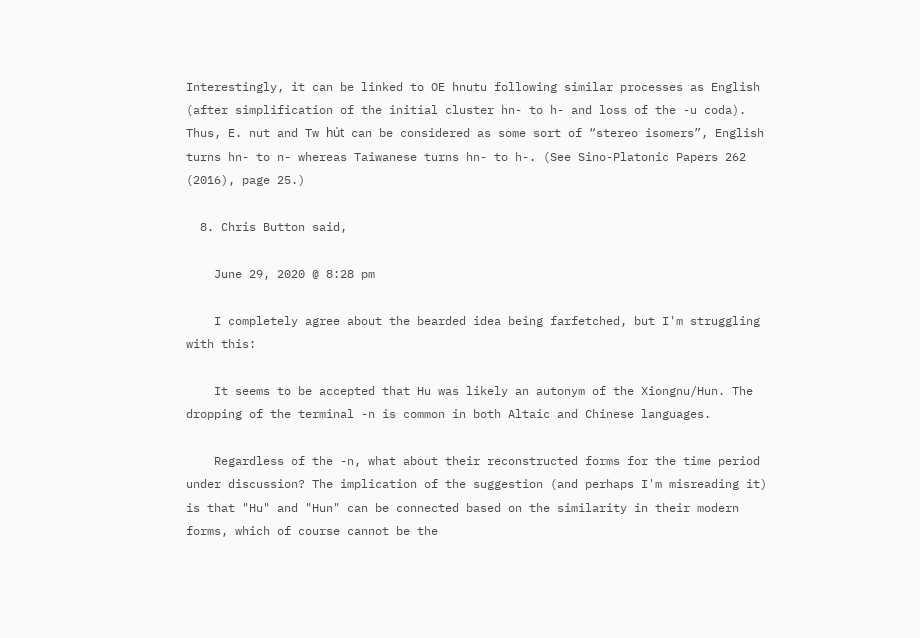Interestingly, it can be linked to OE hnutu following similar processes as English (after simplification of the initial cluster hn- to h- and loss of the -u coda). Thus, E. nut and Tw hu̍t can be considered as some sort of “stereo isomers”, English turns hn- to n- whereas Taiwanese turns hn- to h-. (See Sino-Platonic Papers 262 (2016), page 25.)

  8. Chris Button said,

    June 29, 2020 @ 8:28 pm

    I completely agree about the bearded idea being farfetched, but I'm struggling with this:

    It seems to be accepted that Hu was likely an autonym of the Xiongnu/Hun. The dropping of the terminal -n is common in both Altaic and Chinese languages.

    Regardless of the -n, what about their reconstructed forms for the time period under discussion? The implication of the suggestion (and perhaps I'm misreading it) is that "Hu" and "Hun" can be connected based on the similarity in their modern forms, which of course cannot be the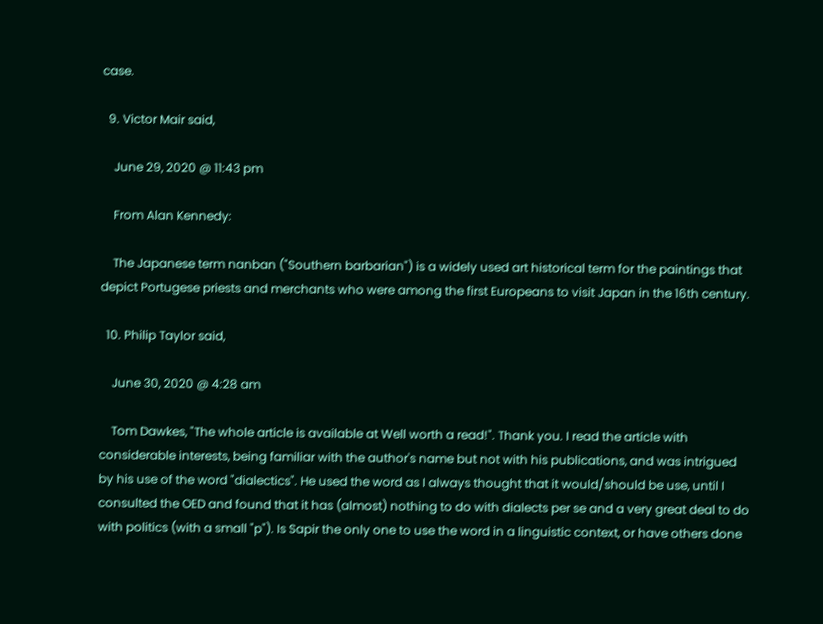case.

  9. Victor Mair said,

    June 29, 2020 @ 11:43 pm

    From Alan Kennedy:

    The Japanese term nanban ("Southern barbarian") is a widely used art historical term for the paintings that depict Portugese priests and merchants who were among the first Europeans to visit Japan in the 16th century.

  10. Philip Taylor said,

    June 30, 2020 @ 4:28 am

    Tom Dawkes, "The whole article is available at Well worth a read!". Thank you. I read the article with considerable interests, being familiar with the author's name but not with his publications, and was intrigued by his use of the word "dialectics". He used the word as I always thought that it would/should be use, until I consulted the OED and found that it has (almost) nothing to do with dialects per se and a very great deal to do with politics (with a small "p"). Is Sapir the only one to use the word in a linguistic context, or have others done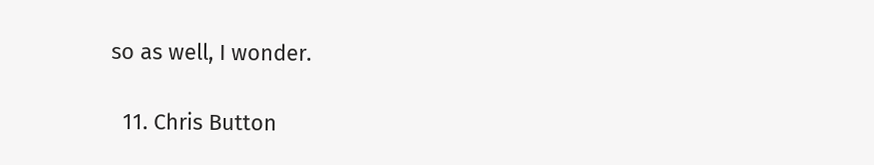so as well, I wonder.

  11. Chris Button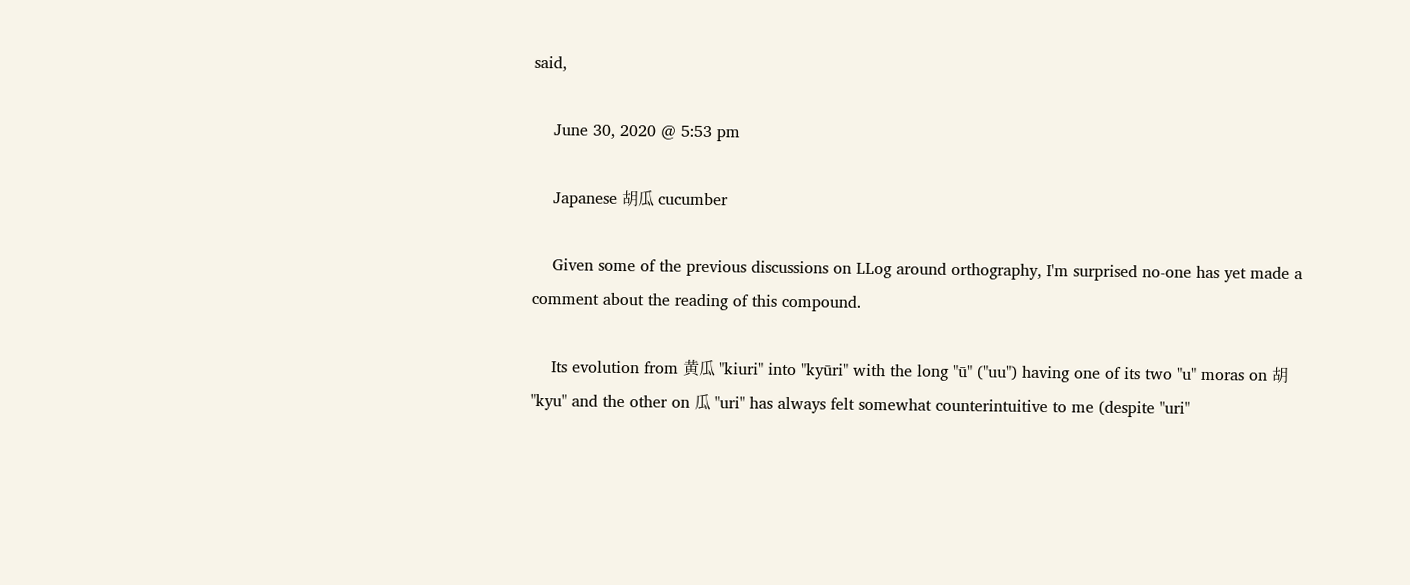said,

    June 30, 2020 @ 5:53 pm

    Japanese 胡瓜 cucumber

    Given some of the previous discussions on LLog around orthography, I'm surprised no-one has yet made a comment about the reading of this compound.

    Its evolution from 黄瓜 "kiuri" into "kyūri" with the long "ū" ("uu") having one of its two "u" moras on 胡 "kyu" and the other on 瓜 "uri" has always felt somewhat counterintuitive to me (despite "uri"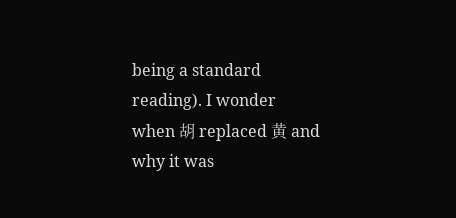being a standard reading). I wonder when 胡 replaced 黄 and why it was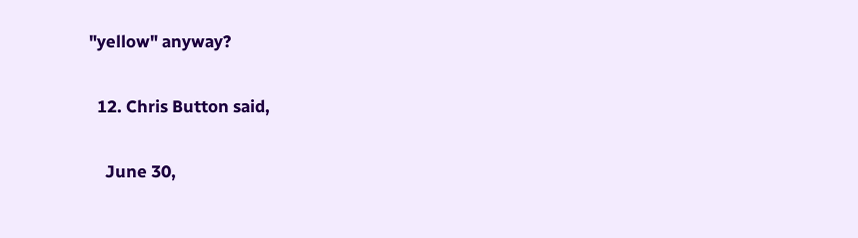"yellow" anyway?

  12. Chris Button said,

    June 30,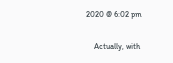2020 @ 6:02 pm

    Actually, with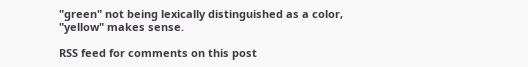"green" not being lexically distinguished as a color, "yellow" makes sense.

RSS feed for comments on this post